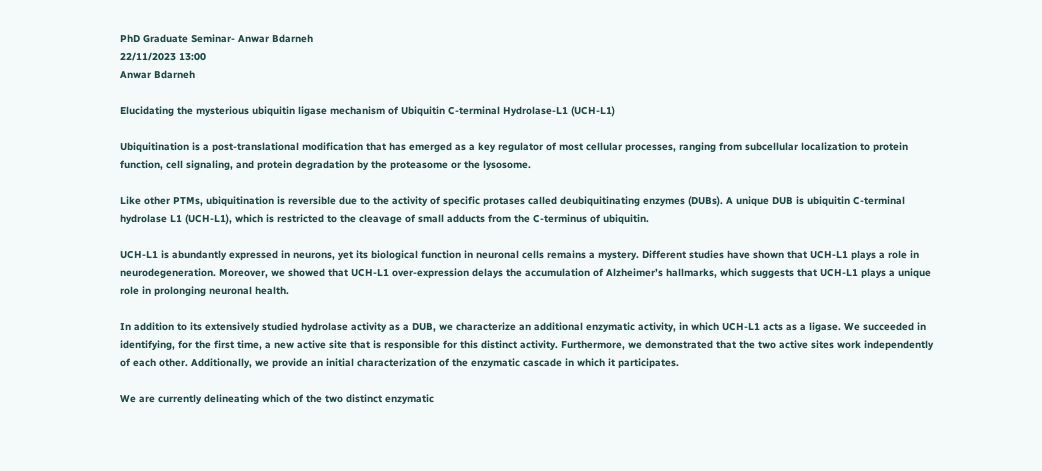PhD Graduate Seminar- Anwar Bdarneh
22/11/2023 13:00
Anwar Bdarneh

Elucidating the mysterious ubiquitin ligase mechanism of Ubiquitin C-terminal Hydrolase-L1 (UCH-L1)

Ubiquitination is a post-translational modification that has emerged as a key regulator of most cellular processes, ranging from subcellular localization to protein function, cell signaling, and protein degradation by the proteasome or the lysosome.

Like other PTMs, ubiquitination is reversible due to the activity of specific protases called deubiquitinating enzymes (DUBs). A unique DUB is ubiquitin C-terminal hydrolase L1 (UCH-L1), which is restricted to the cleavage of small adducts from the C-terminus of ubiquitin.

UCH-L1 is abundantly expressed in neurons, yet its biological function in neuronal cells remains a mystery. Different studies have shown that UCH-L1 plays a role in neurodegeneration. Moreover, we showed that UCH-L1 over-expression delays the accumulation of Alzheimer’s hallmarks, which suggests that UCH-L1 plays a unique role in prolonging neuronal health.

In addition to its extensively studied hydrolase activity as a DUB, we characterize an additional enzymatic activity, in which UCH-L1 acts as a ligase. We succeeded in identifying, for the first time, a new active site that is responsible for this distinct activity. Furthermore, we demonstrated that the two active sites work independently of each other. Additionally, we provide an initial characterization of the enzymatic cascade in which it participates.

We are currently delineating which of the two distinct enzymatic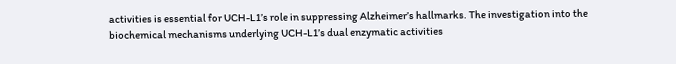activities is essential for UCH-L1’s role in suppressing Alzheimer’s hallmarks. The investigation into the biochemical mechanisms underlying UCH-L1’s dual enzymatic activities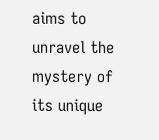aims to unravel the mystery of its unique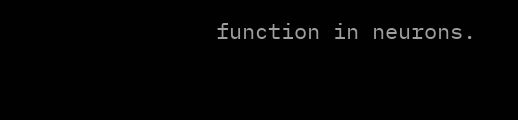function in neurons.